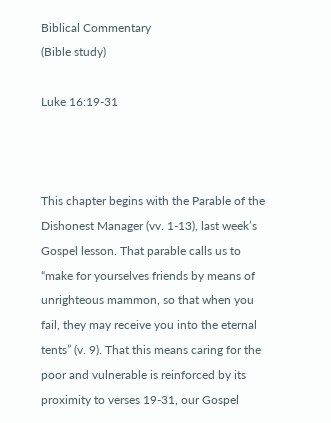Biblical Commentary
(Bible study)

Luke 16:19-31



This chapter begins with the Parable of the Dishonest Manager (vv. 1-13), last week’s Gospel lesson. That parable calls us to “make for yourselves friends by means of unrighteous mammon, so that when you fail, they may receive you into the eternal tents” (v. 9). That this means caring for the poor and vulnerable is reinforced by its proximity to verses 19-31, our Gospel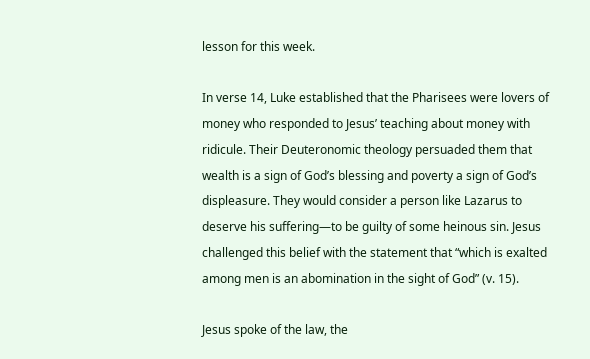lesson for this week.

In verse 14, Luke established that the Pharisees were lovers of money who responded to Jesus’ teaching about money with ridicule. Their Deuteronomic theology persuaded them that wealth is a sign of God’s blessing and poverty a sign of God’s displeasure. They would consider a person like Lazarus to deserve his suffering—to be guilty of some heinous sin. Jesus challenged this belief with the statement that “which is exalted among men is an abomination in the sight of God” (v. 15).

Jesus spoke of the law, the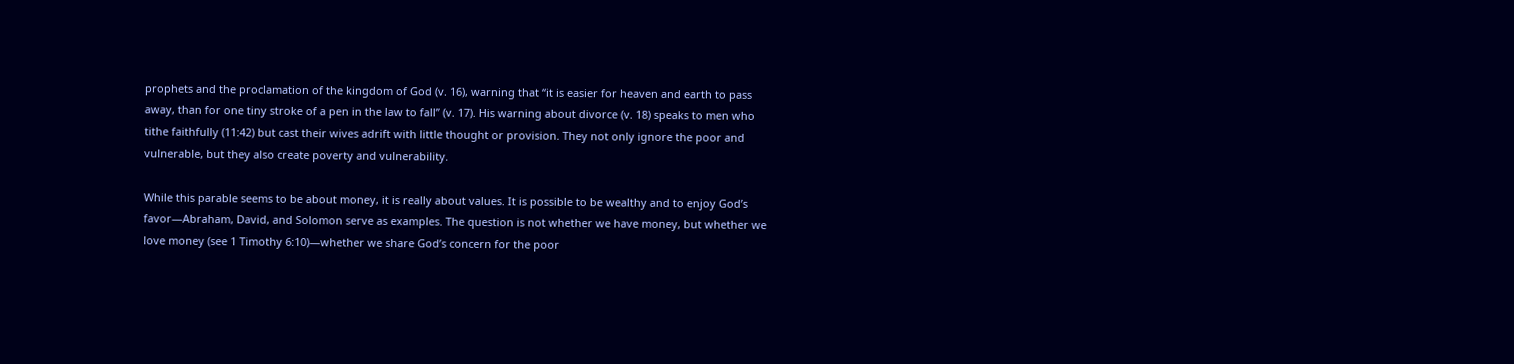prophets and the proclamation of the kingdom of God (v. 16), warning that “it is easier for heaven and earth to pass away, than for one tiny stroke of a pen in the law to fall” (v. 17). His warning about divorce (v. 18) speaks to men who tithe faithfully (11:42) but cast their wives adrift with little thought or provision. They not only ignore the poor and vulnerable, but they also create poverty and vulnerability.

While this parable seems to be about money, it is really about values. It is possible to be wealthy and to enjoy God’s favor—Abraham, David, and Solomon serve as examples. The question is not whether we have money, but whether we love money (see 1 Timothy 6:10)—whether we share God’s concern for the poor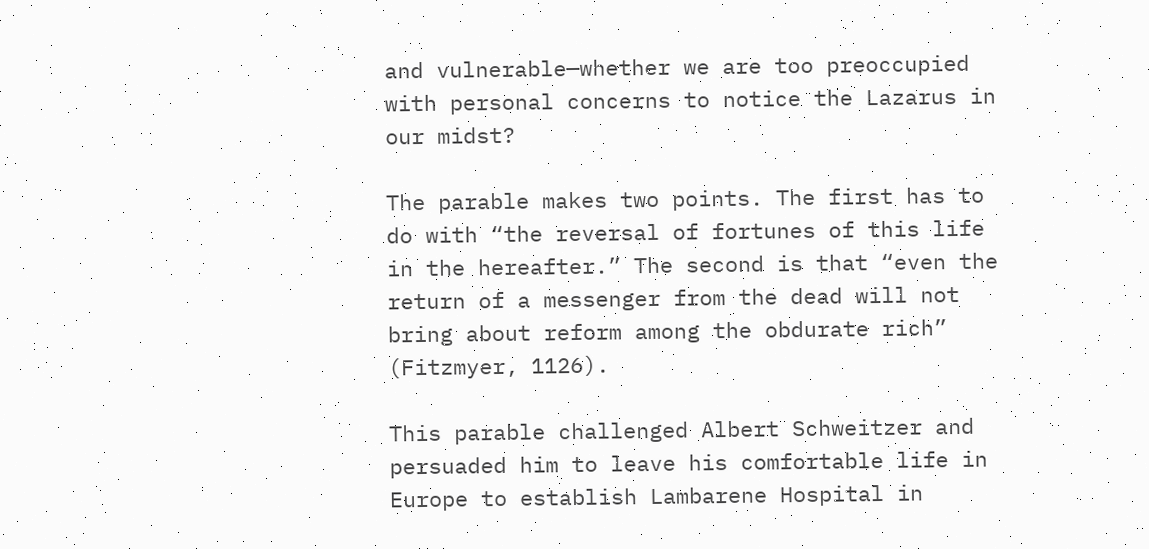and vulnerable—whether we are too preoccupied with personal concerns to notice the Lazarus in our midst?

The parable makes two points. The first has to do with “the reversal of fortunes of this life in the hereafter.” The second is that “even the return of a messenger from the dead will not bring about reform among the obdurate rich” (Fitzmyer, 1126).

This parable challenged Albert Schweitzer and persuaded him to leave his comfortable life in Europe to establish Lambarene Hospital in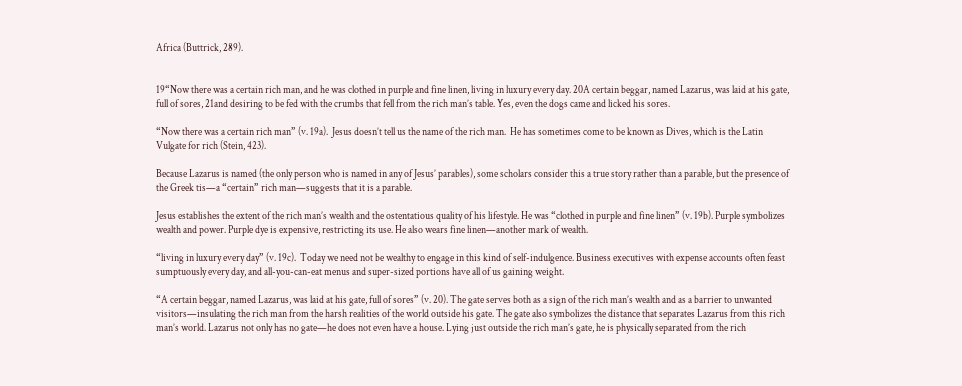Africa (Buttrick, 289).


19“Now there was a certain rich man, and he was clothed in purple and fine linen, living in luxury every day. 20A certain beggar, named Lazarus, was laid at his gate, full of sores, 21and desiring to be fed with the crumbs that fell from the rich man’s table. Yes, even the dogs came and licked his sores.

“Now there was a certain rich man” (v. 19a).  Jesus doesn’t tell us the name of the rich man.  He has sometimes come to be known as Dives, which is the Latin Vulgate for rich (Stein, 423).

Because Lazarus is named (the only person who is named in any of Jesus’ parables), some scholars consider this a true story rather than a parable, but the presence of the Greek tis—a “certain” rich man—suggests that it is a parable.

Jesus establishes the extent of the rich man’s wealth and the ostentatious quality of his lifestyle. He was “clothed in purple and fine linen” (v. 19b). Purple symbolizes wealth and power. Purple dye is expensive, restricting its use. He also wears fine linen—another mark of wealth.

“living in luxury every day” (v. 19c).  Today we need not be wealthy to engage in this kind of self-indulgence. Business executives with expense accounts often feast sumptuously every day, and all-you-can-eat menus and super-sized portions have all of us gaining weight.

“A certain beggar, named Lazarus, was laid at his gate, full of sores” (v. 20). The gate serves both as a sign of the rich man’s wealth and as a barrier to unwanted visitors—insulating the rich man from the harsh realities of the world outside his gate. The gate also symbolizes the distance that separates Lazarus from this rich man’s world. Lazarus not only has no gate—he does not even have a house. Lying just outside the rich man’s gate, he is physically separated from the rich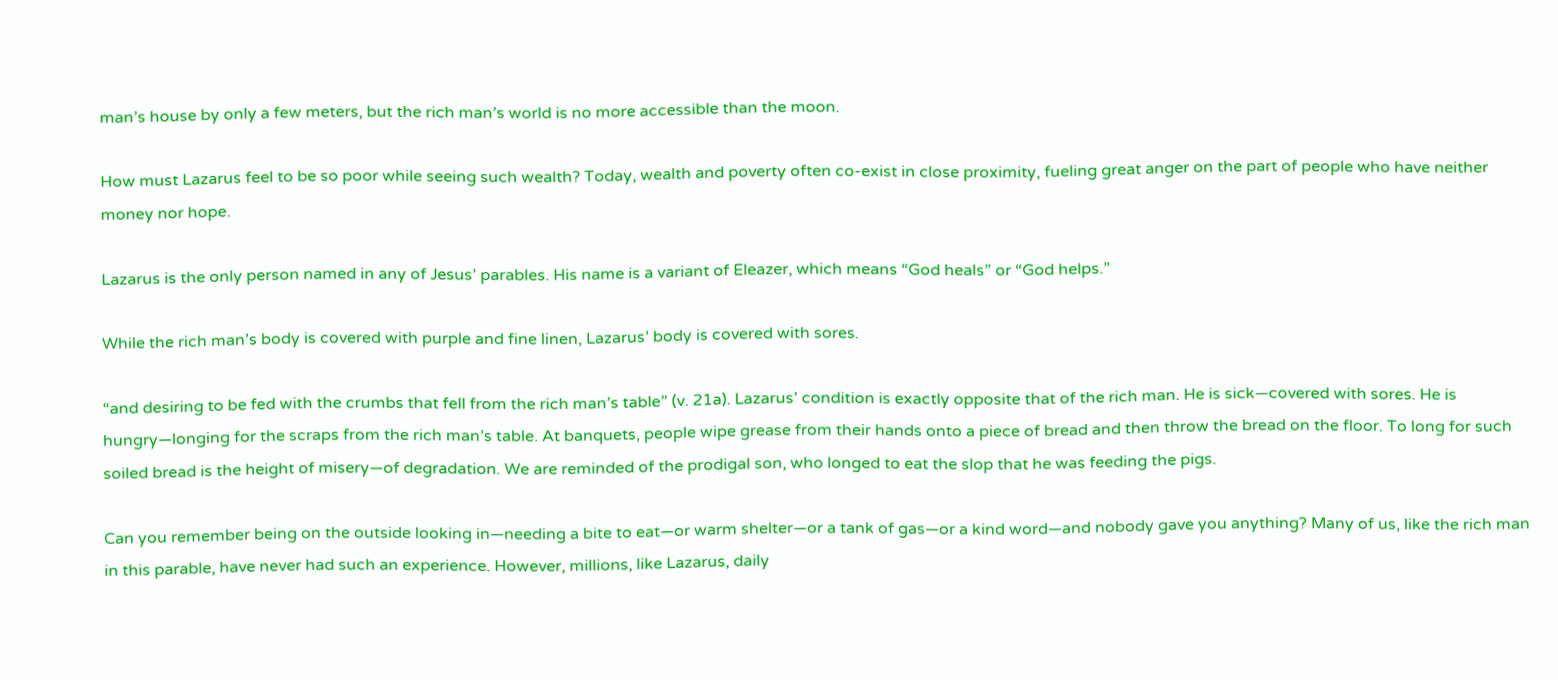man’s house by only a few meters, but the rich man’s world is no more accessible than the moon.

How must Lazarus feel to be so poor while seeing such wealth? Today, wealth and poverty often co-exist in close proximity, fueling great anger on the part of people who have neither money nor hope.

Lazarus is the only person named in any of Jesus’ parables. His name is a variant of Eleazer, which means “God heals” or “God helps.”

While the rich man’s body is covered with purple and fine linen, Lazarus’ body is covered with sores.

“and desiring to be fed with the crumbs that fell from the rich man’s table” (v. 21a). Lazarus’ condition is exactly opposite that of the rich man. He is sick—covered with sores. He is hungry—longing for the scraps from the rich man’s table. At banquets, people wipe grease from their hands onto a piece of bread and then throw the bread on the floor. To long for such soiled bread is the height of misery—of degradation. We are reminded of the prodigal son, who longed to eat the slop that he was feeding the pigs.

Can you remember being on the outside looking in—needing a bite to eat—or warm shelter—or a tank of gas—or a kind word—and nobody gave you anything? Many of us, like the rich man in this parable, have never had such an experience. However, millions, like Lazarus, daily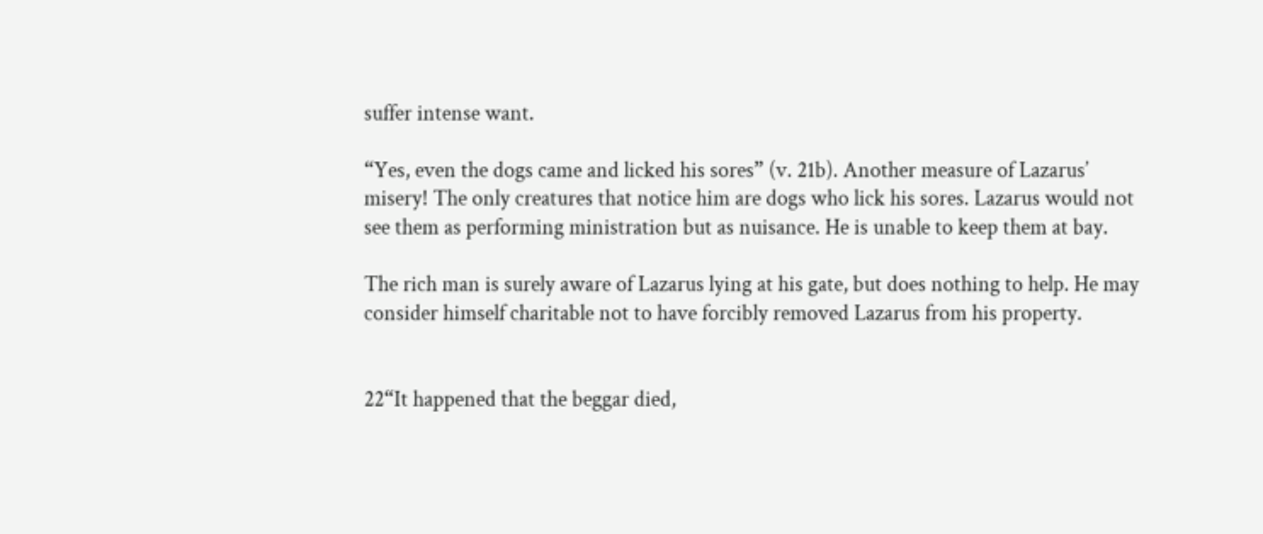suffer intense want.

“Yes, even the dogs came and licked his sores” (v. 21b). Another measure of Lazarus’ misery! The only creatures that notice him are dogs who lick his sores. Lazarus would not see them as performing ministration but as nuisance. He is unable to keep them at bay.

The rich man is surely aware of Lazarus lying at his gate, but does nothing to help. He may consider himself charitable not to have forcibly removed Lazarus from his property.


22“It happened that the beggar died,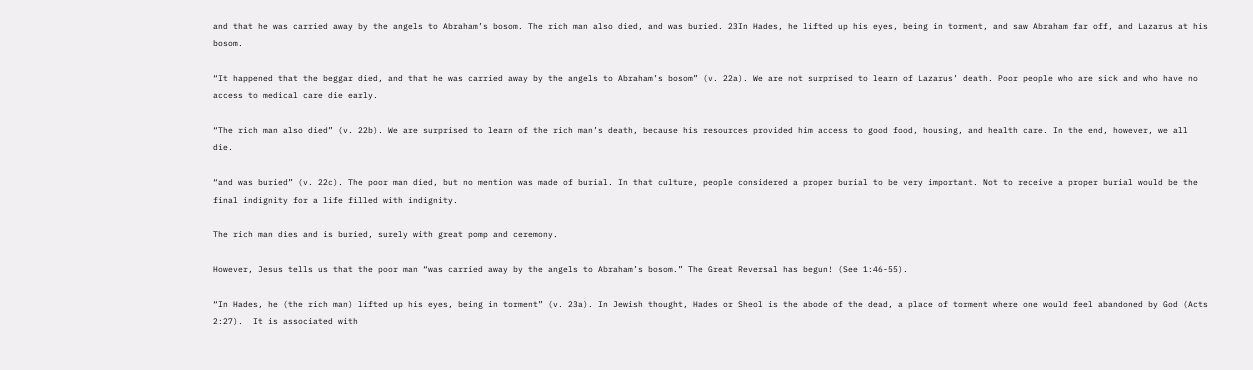and that he was carried away by the angels to Abraham’s bosom. The rich man also died, and was buried. 23In Hades, he lifted up his eyes, being in torment, and saw Abraham far off, and Lazarus at his bosom.

“It happened that the beggar died, and that he was carried away by the angels to Abraham’s bosom” (v. 22a). We are not surprised to learn of Lazarus’ death. Poor people who are sick and who have no access to medical care die early.

“The rich man also died” (v. 22b). We are surprised to learn of the rich man’s death, because his resources provided him access to good food, housing, and health care. In the end, however, we all die.

“and was buried” (v. 22c). The poor man died, but no mention was made of burial. In that culture, people considered a proper burial to be very important. Not to receive a proper burial would be the final indignity for a life filled with indignity.

The rich man dies and is buried, surely with great pomp and ceremony.

However, Jesus tells us that the poor man “was carried away by the angels to Abraham’s bosom.” The Great Reversal has begun! (See 1:46-55).

“In Hades, he (the rich man) lifted up his eyes, being in torment” (v. 23a). In Jewish thought, Hades or Sheol is the abode of the dead, a place of torment where one would feel abandoned by God (Acts 2:27).  It is associated with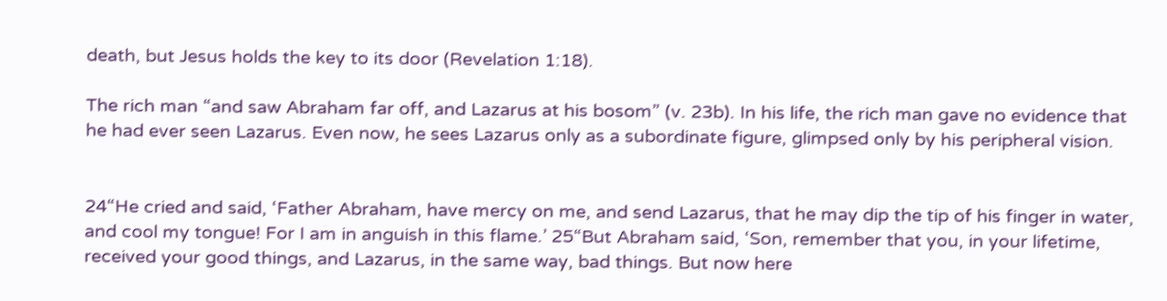death, but Jesus holds the key to its door (Revelation 1:18).

The rich man “and saw Abraham far off, and Lazarus at his bosom” (v. 23b). In his life, the rich man gave no evidence that he had ever seen Lazarus. Even now, he sees Lazarus only as a subordinate figure, glimpsed only by his peripheral vision.


24“He cried and said, ‘Father Abraham, have mercy on me, and send Lazarus, that he may dip the tip of his finger in water, and cool my tongue! For I am in anguish in this flame.’ 25“But Abraham said, ‘Son, remember that you, in your lifetime, received your good things, and Lazarus, in the same way, bad things. But now here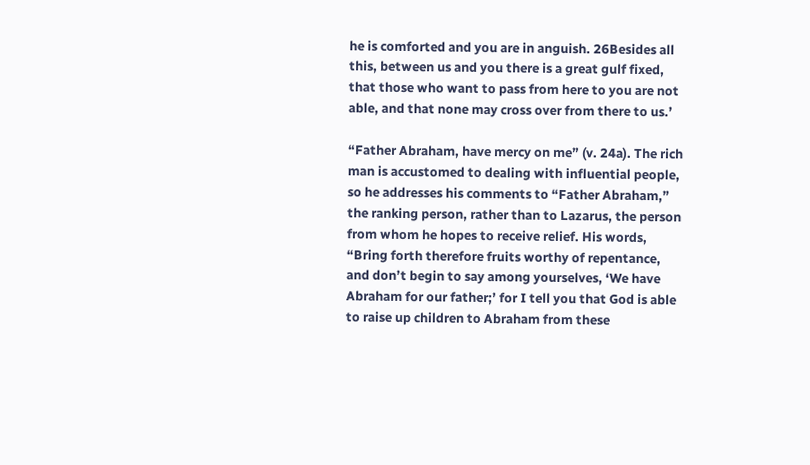he is comforted and you are in anguish. 26Besides all this, between us and you there is a great gulf fixed, that those who want to pass from here to you are not able, and that none may cross over from there to us.’

“Father Abraham, have mercy on me” (v. 24a). The rich man is accustomed to dealing with influential people, so he addresses his comments to “Father Abraham,” the ranking person, rather than to Lazarus, the person from whom he hopes to receive relief. His words, “Bring forth therefore fruits worthy of repentance, and don’t begin to say among yourselves, ‘We have Abraham for our father;’ for I tell you that God is able to raise up children to Abraham from these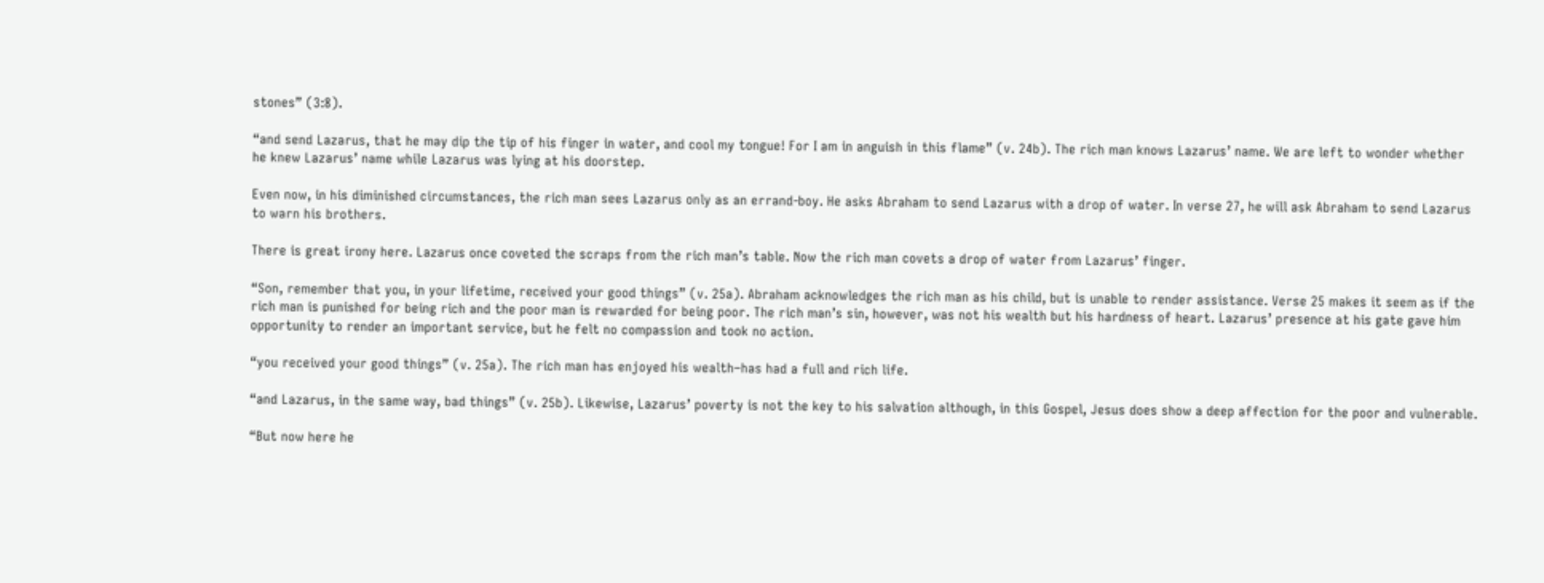stones” (3:8).

“and send Lazarus, that he may dip the tip of his finger in water, and cool my tongue! For I am in anguish in this flame” (v. 24b). The rich man knows Lazarus’ name. We are left to wonder whether he knew Lazarus’ name while Lazarus was lying at his doorstep.

Even now, in his diminished circumstances, the rich man sees Lazarus only as an errand-boy. He asks Abraham to send Lazarus with a drop of water. In verse 27, he will ask Abraham to send Lazarus to warn his brothers.

There is great irony here. Lazarus once coveted the scraps from the rich man’s table. Now the rich man covets a drop of water from Lazarus’ finger.

“Son, remember that you, in your lifetime, received your good things” (v. 25a). Abraham acknowledges the rich man as his child, but is unable to render assistance. Verse 25 makes it seem as if the rich man is punished for being rich and the poor man is rewarded for being poor. The rich man’s sin, however, was not his wealth but his hardness of heart. Lazarus’ presence at his gate gave him opportunity to render an important service, but he felt no compassion and took no action.

“you received your good things” (v. 25a). The rich man has enjoyed his wealth–has had a full and rich life.

“and Lazarus, in the same way, bad things” (v. 25b). Likewise, Lazarus’ poverty is not the key to his salvation although, in this Gospel, Jesus does show a deep affection for the poor and vulnerable.

“But now here he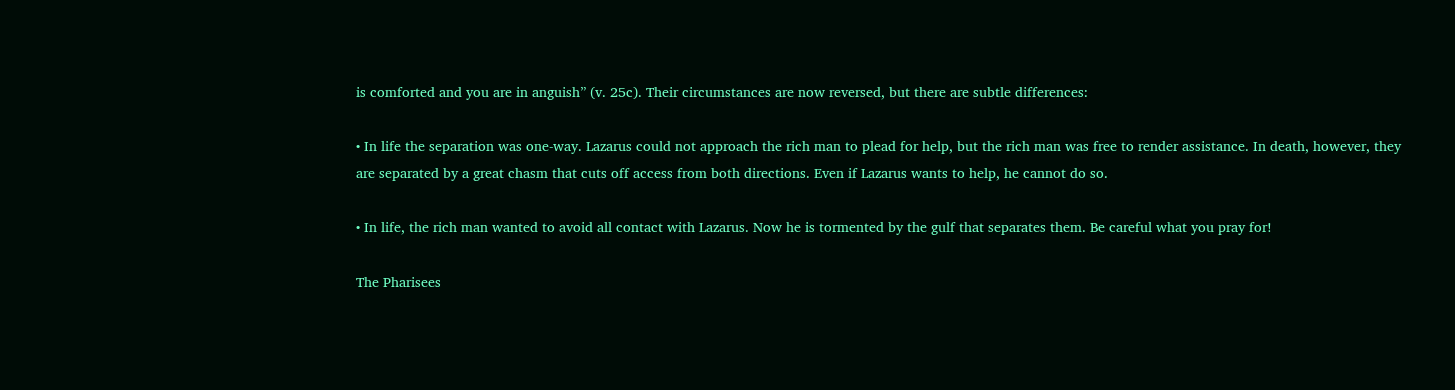is comforted and you are in anguish” (v. 25c). Their circumstances are now reversed, but there are subtle differences:

• In life the separation was one-way. Lazarus could not approach the rich man to plead for help, but the rich man was free to render assistance. In death, however, they are separated by a great chasm that cuts off access from both directions. Even if Lazarus wants to help, he cannot do so.

• In life, the rich man wanted to avoid all contact with Lazarus. Now he is tormented by the gulf that separates them. Be careful what you pray for!

The Pharisees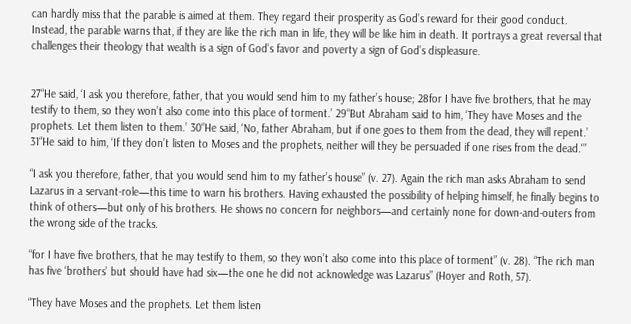can hardly miss that the parable is aimed at them. They regard their prosperity as God’s reward for their good conduct. Instead, the parable warns that, if they are like the rich man in life, they will be like him in death. It portrays a great reversal that challenges their theology that wealth is a sign of God’s favor and poverty a sign of God’s displeasure.


27“He said, ‘I ask you therefore, father, that you would send him to my father’s house; 28for I have five brothers, that he may testify to them, so they won’t also come into this place of torment.’ 29“But Abraham said to him, ‘They have Moses and the prophets. Let them listen to them.’ 30“He said, ‘No, father Abraham, but if one goes to them from the dead, they will repent.’ 31“He said to him, ‘If they don’t listen to Moses and the prophets, neither will they be persuaded if one rises from the dead.'”

“I ask you therefore, father, that you would send him to my father’s house” (v. 27). Again the rich man asks Abraham to send Lazarus in a servant-role—this time to warn his brothers. Having exhausted the possibility of helping himself, he finally begins to think of others—but only of his brothers. He shows no concern for neighbors—and certainly none for down-and-outers from the wrong side of the tracks.

“for I have five brothers, that he may testify to them, so they won’t also come into this place of torment” (v. 28). “The rich man has five ‘brothers’ but should have had six—the one he did not acknowledge was Lazarus” (Hoyer and Roth, 57).

“They have Moses and the prophets. Let them listen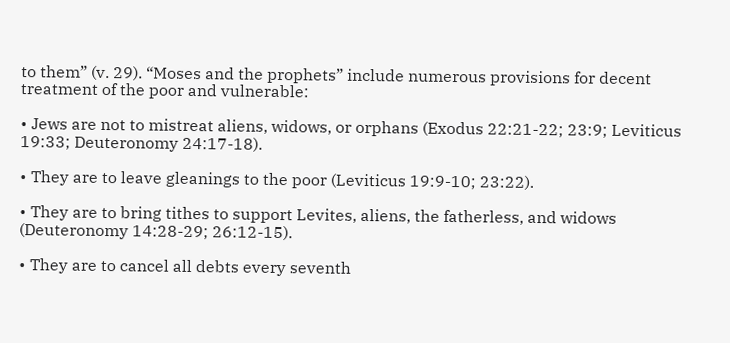to them” (v. 29). “Moses and the prophets” include numerous provisions for decent treatment of the poor and vulnerable:

• Jews are not to mistreat aliens, widows, or orphans (Exodus 22:21-22; 23:9; Leviticus 19:33; Deuteronomy 24:17-18).

• They are to leave gleanings to the poor (Leviticus 19:9-10; 23:22).

• They are to bring tithes to support Levites, aliens, the fatherless, and widows (Deuteronomy 14:28-29; 26:12-15).

• They are to cancel all debts every seventh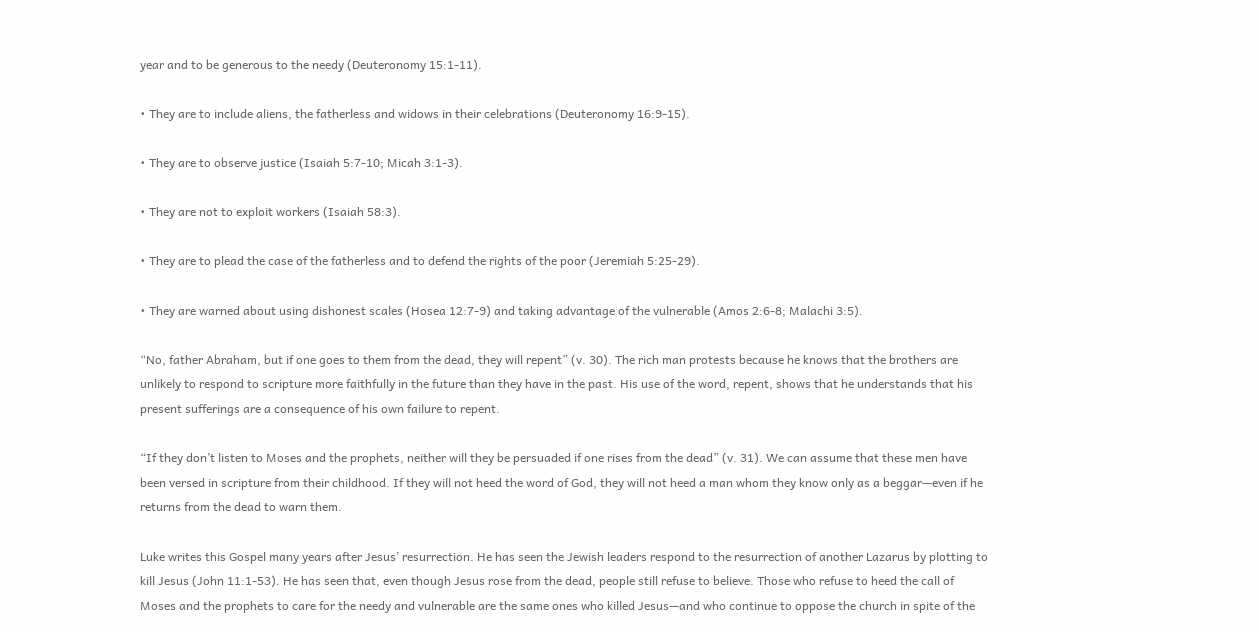year and to be generous to the needy (Deuteronomy 15:1-11).

• They are to include aliens, the fatherless and widows in their celebrations (Deuteronomy 16:9-15).

• They are to observe justice (Isaiah 5:7-10; Micah 3:1-3).

• They are not to exploit workers (Isaiah 58:3).

• They are to plead the case of the fatherless and to defend the rights of the poor (Jeremiah 5:25-29).

• They are warned about using dishonest scales (Hosea 12:7-9) and taking advantage of the vulnerable (Amos 2:6-8; Malachi 3:5).

“No, father Abraham, but if one goes to them from the dead, they will repent” (v. 30). The rich man protests because he knows that the brothers are unlikely to respond to scripture more faithfully in the future than they have in the past. His use of the word, repent, shows that he understands that his present sufferings are a consequence of his own failure to repent.

“If they don’t listen to Moses and the prophets, neither will they be persuaded if one rises from the dead” (v. 31). We can assume that these men have been versed in scripture from their childhood. If they will not heed the word of God, they will not heed a man whom they know only as a beggar—even if he returns from the dead to warn them.

Luke writes this Gospel many years after Jesus’ resurrection. He has seen the Jewish leaders respond to the resurrection of another Lazarus by plotting to kill Jesus (John 11:1-53). He has seen that, even though Jesus rose from the dead, people still refuse to believe. Those who refuse to heed the call of Moses and the prophets to care for the needy and vulnerable are the same ones who killed Jesus—and who continue to oppose the church in spite of the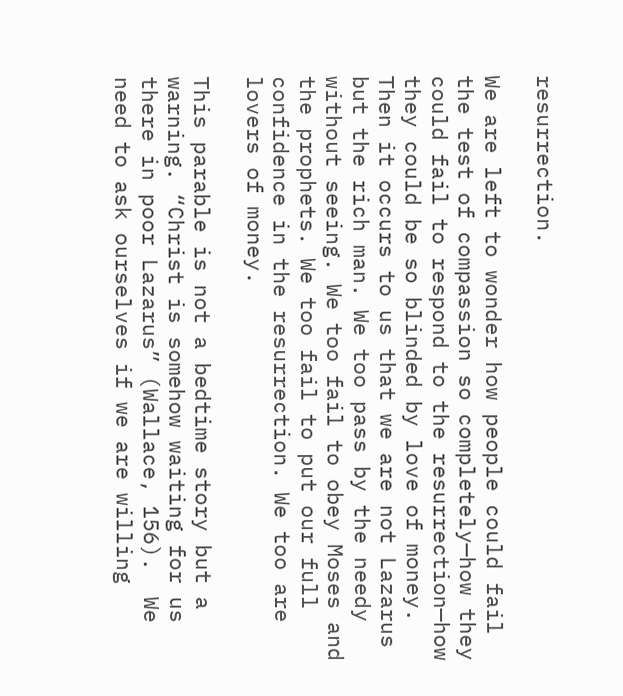resurrection.

We are left to wonder how people could fail the test of compassion so completely—how they could fail to respond to the resurrection—how they could be so blinded by love of money. Then it occurs to us that we are not Lazarus but the rich man. We too pass by the needy without seeing. We too fail to obey Moses and the prophets. We too fail to put our full confidence in the resurrection. We too are lovers of money.

This parable is not a bedtime story but a warning. “Christ is somehow waiting for us there in poor Lazarus” (Wallace, 156).  We need to ask ourselves if we are willing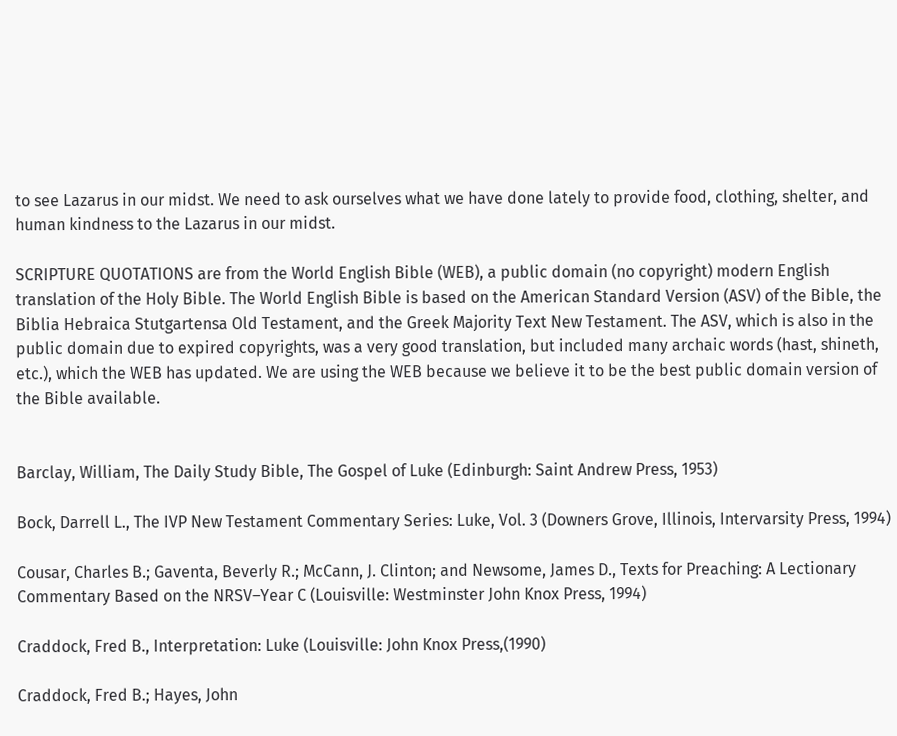to see Lazarus in our midst. We need to ask ourselves what we have done lately to provide food, clothing, shelter, and human kindness to the Lazarus in our midst.

SCRIPTURE QUOTATIONS are from the World English Bible (WEB), a public domain (no copyright) modern English translation of the Holy Bible. The World English Bible is based on the American Standard Version (ASV) of the Bible, the Biblia Hebraica Stutgartensa Old Testament, and the Greek Majority Text New Testament. The ASV, which is also in the public domain due to expired copyrights, was a very good translation, but included many archaic words (hast, shineth, etc.), which the WEB has updated. We are using the WEB because we believe it to be the best public domain version of the Bible available.


Barclay, William, The Daily Study Bible, The Gospel of Luke (Edinburgh: Saint Andrew Press, 1953)

Bock, Darrell L., The IVP New Testament Commentary Series: Luke, Vol. 3 (Downers Grove, Illinois, Intervarsity Press, 1994)

Cousar, Charles B.; Gaventa, Beverly R.; McCann, J. Clinton; and Newsome, James D., Texts for Preaching: A Lectionary Commentary Based on the NRSV–Year C (Louisville: Westminster John Knox Press, 1994)

Craddock, Fred B., Interpretation: Luke (Louisville: John Knox Press,(1990)

Craddock, Fred B.; Hayes, John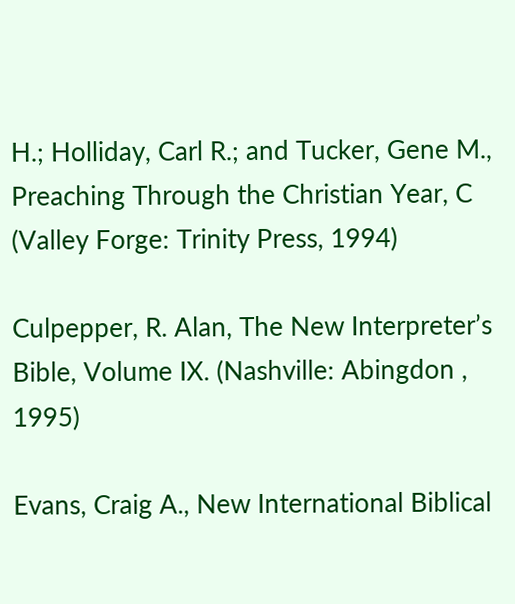H.; Holliday, Carl R.; and Tucker, Gene M., Preaching Through the Christian Year, C (Valley Forge: Trinity Press, 1994)

Culpepper, R. Alan, The New Interpreter’s Bible, Volume IX. (Nashville: Abingdon , 1995)

Evans, Craig A., New International Biblical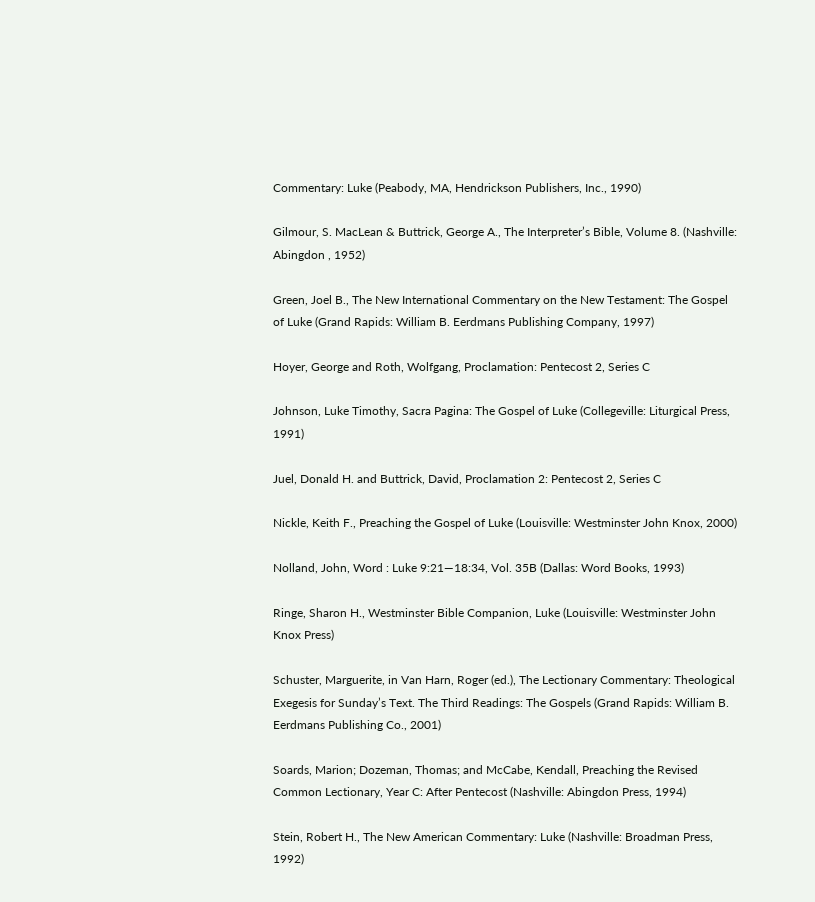Commentary: Luke (Peabody, MA, Hendrickson Publishers, Inc., 1990)

Gilmour, S. MacLean & Buttrick, George A., The Interpreter’s Bible, Volume 8. (Nashville: Abingdon , 1952)

Green, Joel B., The New International Commentary on the New Testament: The Gospel of Luke (Grand Rapids: William B. Eerdmans Publishing Company, 1997)

Hoyer, George and Roth, Wolfgang, Proclamation: Pentecost 2, Series C

Johnson, Luke Timothy, Sacra Pagina: The Gospel of Luke (Collegeville: Liturgical Press, 1991)

Juel, Donald H. and Buttrick, David, Proclamation 2: Pentecost 2, Series C

Nickle, Keith F., Preaching the Gospel of Luke (Louisville: Westminster John Knox, 2000)

Nolland, John, Word : Luke 9:21—18:34, Vol. 35B (Dallas: Word Books, 1993)

Ringe, Sharon H., Westminster Bible Companion, Luke (Louisville: Westminster John Knox Press)

Schuster, Marguerite, in Van Harn, Roger (ed.), The Lectionary Commentary: Theological Exegesis for Sunday’s Text. The Third Readings: The Gospels (Grand Rapids: William B. Eerdmans Publishing Co., 2001)

Soards, Marion; Dozeman, Thomas; and McCabe, Kendall, Preaching the Revised Common Lectionary, Year C: After Pentecost (Nashville: Abingdon Press, 1994)

Stein, Robert H., The New American Commentary: Luke (Nashville: Broadman Press, 1992)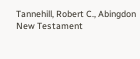Tannehill, Robert C., Abingdon New Testament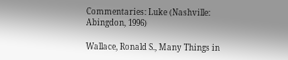Commentaries: Luke (Nashville: Abingdon, 1996)

Wallace, Ronald S., Many Things in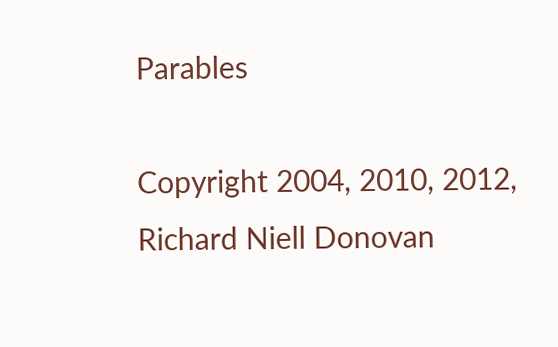Parables

Copyright 2004, 2010, 2012, Richard Niell Donovan